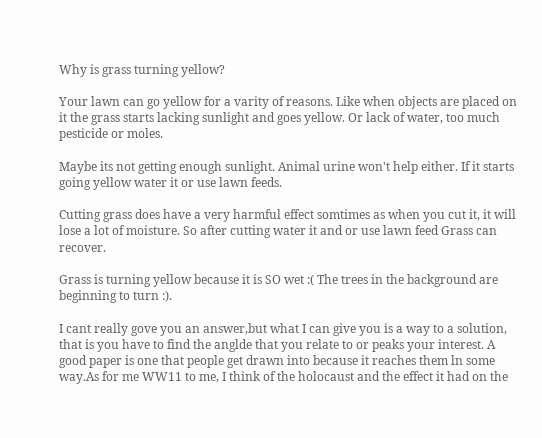Why is grass turning yellow?

Your lawn can go yellow for a varity of reasons. Like when objects are placed on it the grass starts lacking sunlight and goes yellow. Or lack of water, too much pesticide or moles.

Maybe its not getting enough sunlight. Animal urine won't help either. If it starts going yellow water it or use lawn feeds.

Cutting grass does have a very harmful effect somtimes as when you cut it, it will lose a lot of moisture. So after cutting water it and or use lawn feed Grass can recover.

Grass is turning yellow because it is SO wet :( The trees in the background are beginning to turn :).

I cant really gove you an answer,but what I can give you is a way to a solution, that is you have to find the anglde that you relate to or peaks your interest. A good paper is one that people get drawn into because it reaches them ln some way.As for me WW11 to me, I think of the holocaust and the effect it had on the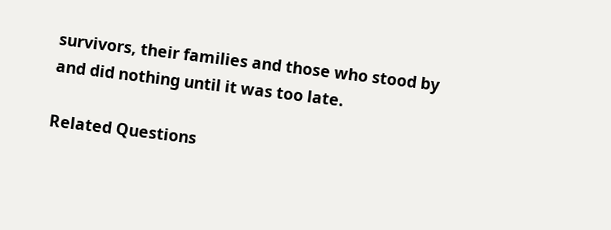survivors, their families and those who stood by and did nothing until it was too late.

Related Questions